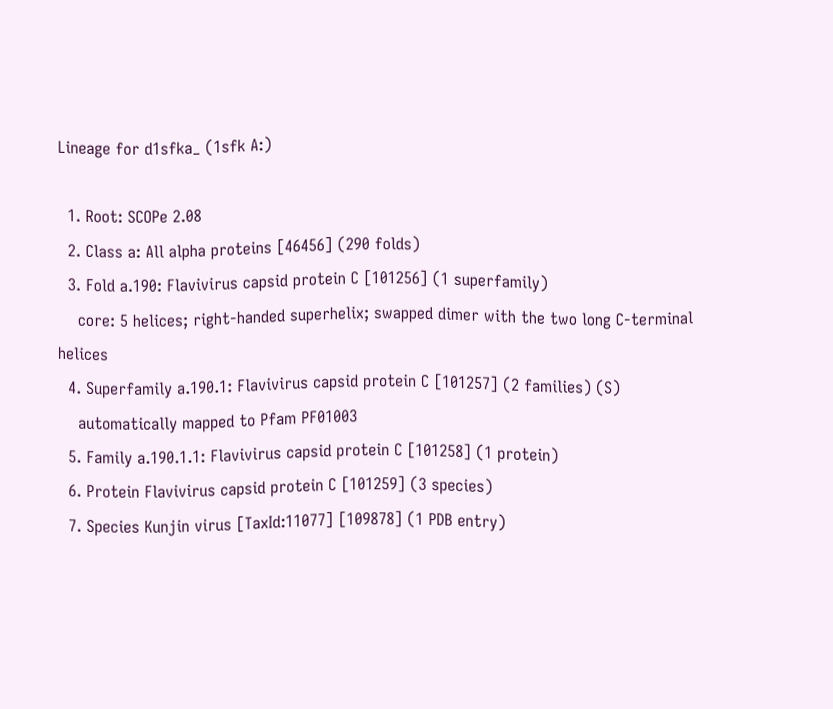Lineage for d1sfka_ (1sfk A:)

  1. Root: SCOPe 2.08
  2. Class a: All alpha proteins [46456] (290 folds)
  3. Fold a.190: Flavivirus capsid protein C [101256] (1 superfamily)
    core: 5 helices; right-handed superhelix; swapped dimer with the two long C-terminal helices
  4. Superfamily a.190.1: Flavivirus capsid protein C [101257] (2 families) (S)
    automatically mapped to Pfam PF01003
  5. Family a.190.1.1: Flavivirus capsid protein C [101258] (1 protein)
  6. Protein Flavivirus capsid protein C [101259] (3 species)
  7. Species Kunjin virus [TaxId:11077] [109878] (1 PDB entry)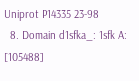Uniprot P14335 23-98
  8. Domain d1sfka_: 1sfk A: [105488]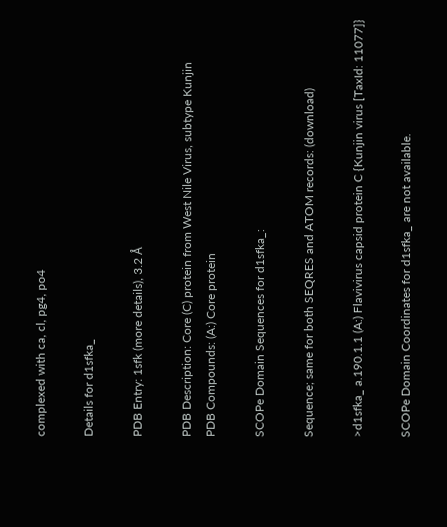complexed with ca, cl, pg4, po4

Details for d1sfka_

PDB Entry: 1sfk (more details), 3.2 Å

PDB Description: Core (C) protein from West Nile Virus, subtype Kunjin
PDB Compounds: (A:) Core protein

SCOPe Domain Sequences for d1sfka_:

Sequence; same for both SEQRES and ATOM records: (download)

>d1sfka_ a.190.1.1 (A:) Flavivirus capsid protein C {Kunjin virus [TaxId: 11077]}

SCOPe Domain Coordinates for d1sfka_ are not available.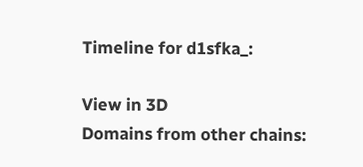Timeline for d1sfka_:

View in 3D
Domains from other chains: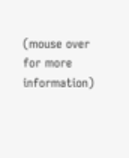(mouse over for more information)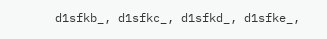d1sfkb_, d1sfkc_, d1sfkd_, d1sfke_,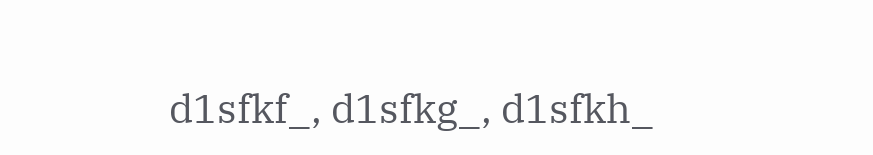d1sfkf_, d1sfkg_, d1sfkh_